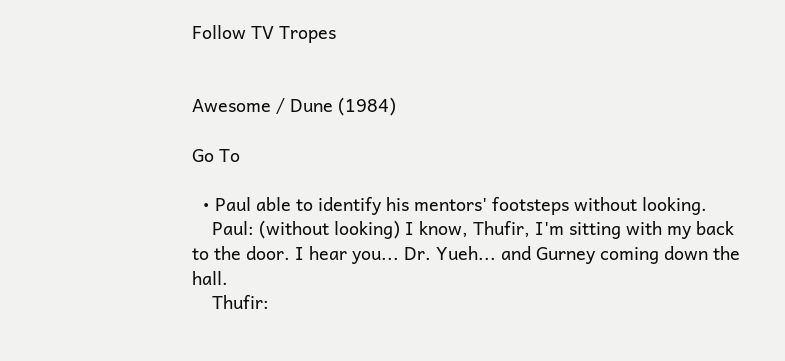Follow TV Tropes


Awesome / Dune (1984)

Go To

  • Paul able to identify his mentors' footsteps without looking.
    Paul: (without looking) I know, Thufir, I'm sitting with my back to the door. I hear you... Dr. Yueh... and Gurney coming down the hall.
    Thufir: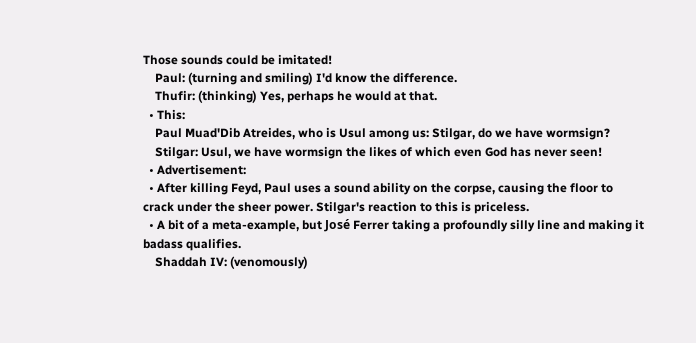Those sounds could be imitated!
    Paul: (turning and smiling) I'd know the difference.
    Thufir: (thinking) Yes, perhaps he would at that.
  • This:
    Paul Muad'Dib Atreides, who is Usul among us: Stilgar, do we have wormsign?
    Stilgar: Usul, we have wormsign the likes of which even God has never seen!
  • Advertisement:
  • After killing Feyd, Paul uses a sound ability on the corpse, causing the floor to crack under the sheer power. Stilgar's reaction to this is priceless.
  • A bit of a meta-example, but José Ferrer taking a profoundly silly line and making it badass qualifies.
    Shaddah IV: (venomously)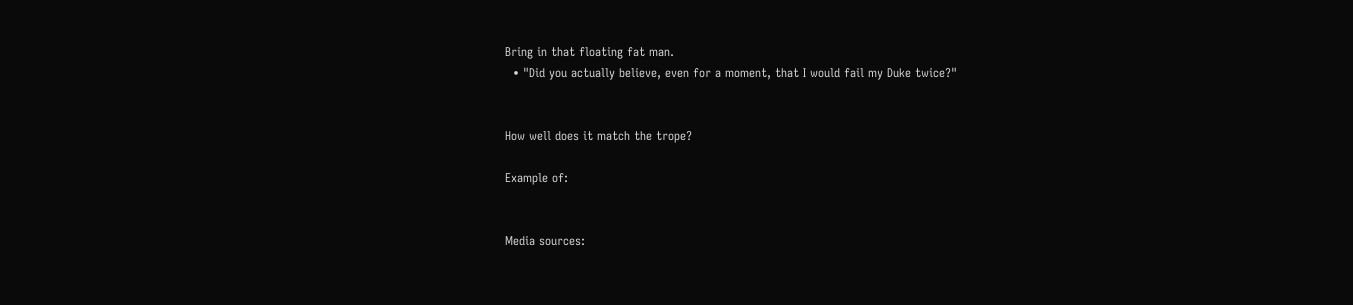Bring in that floating fat man.
  • "Did you actually believe, even for a moment, that I would fail my Duke twice?"


How well does it match the trope?

Example of:


Media sources: